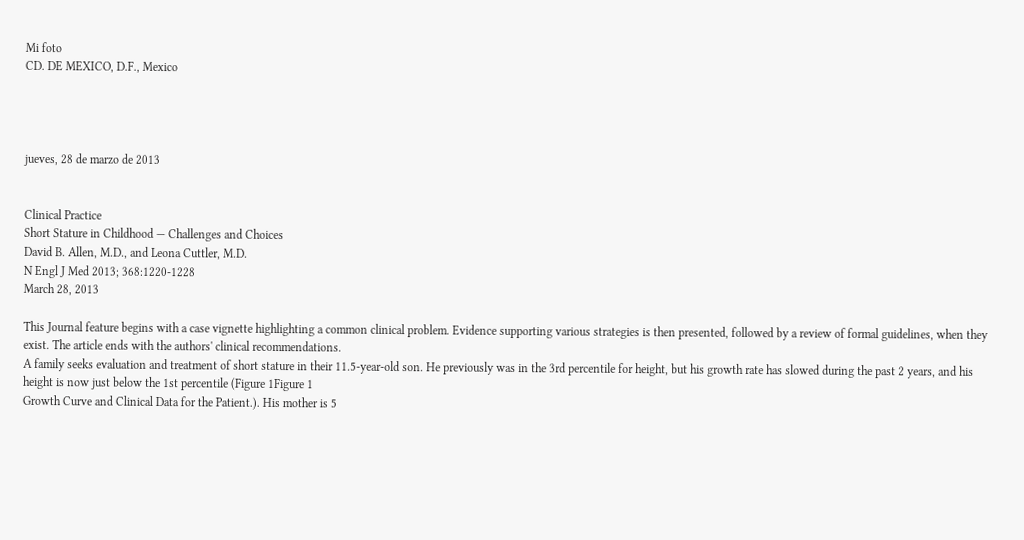Mi foto
CD. DE MEXICO, D.F., Mexico




jueves, 28 de marzo de 2013


Clinical Practice
Short Stature in Childhood — Challenges and Choices
David B. Allen, M.D., and Leona Cuttler, M.D.
N Engl J Med 2013; 368:1220-1228
March 28, 2013

This Journal feature begins with a case vignette highlighting a common clinical problem. Evidence supporting various strategies is then presented, followed by a review of formal guidelines, when they exist. The article ends with the authors' clinical recommendations.
A family seeks evaluation and treatment of short stature in their 11.5-year-old son. He previously was in the 3rd percentile for height, but his growth rate has slowed during the past 2 years, and his height is now just below the 1st percentile (Figure 1Figure 1
Growth Curve and Clinical Data for the Patient.). His mother is 5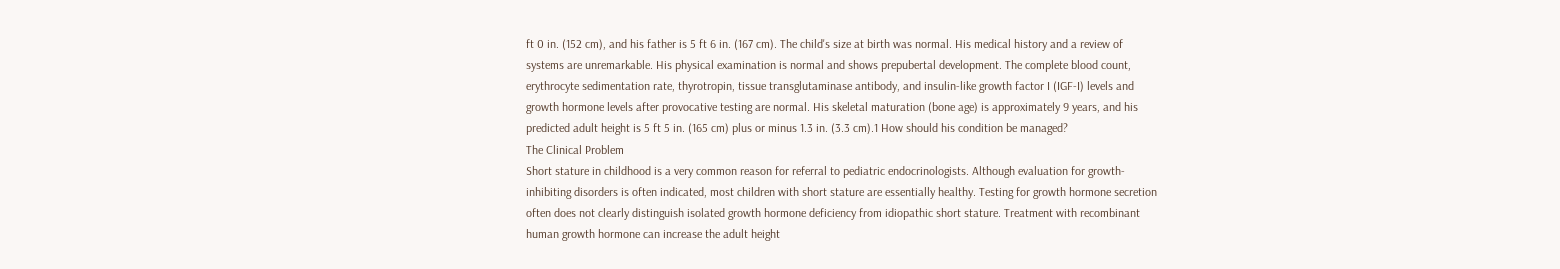ft 0 in. (152 cm), and his father is 5 ft 6 in. (167 cm). The child's size at birth was normal. His medical history and a review of systems are unremarkable. His physical examination is normal and shows prepubertal development. The complete blood count, erythrocyte sedimentation rate, thyrotropin, tissue transglutaminase antibody, and insulin-like growth factor I (IGF-I) levels and growth hormone levels after provocative testing are normal. His skeletal maturation (bone age) is approximately 9 years, and his predicted adult height is 5 ft 5 in. (165 cm) plus or minus 1.3 in. (3.3 cm).1 How should his condition be managed?
The Clinical Problem
Short stature in childhood is a very common reason for referral to pediatric endocrinologists. Although evaluation for growth-inhibiting disorders is often indicated, most children with short stature are essentially healthy. Testing for growth hormone secretion often does not clearly distinguish isolated growth hormone deficiency from idiopathic short stature. Treatment with recombinant human growth hormone can increase the adult height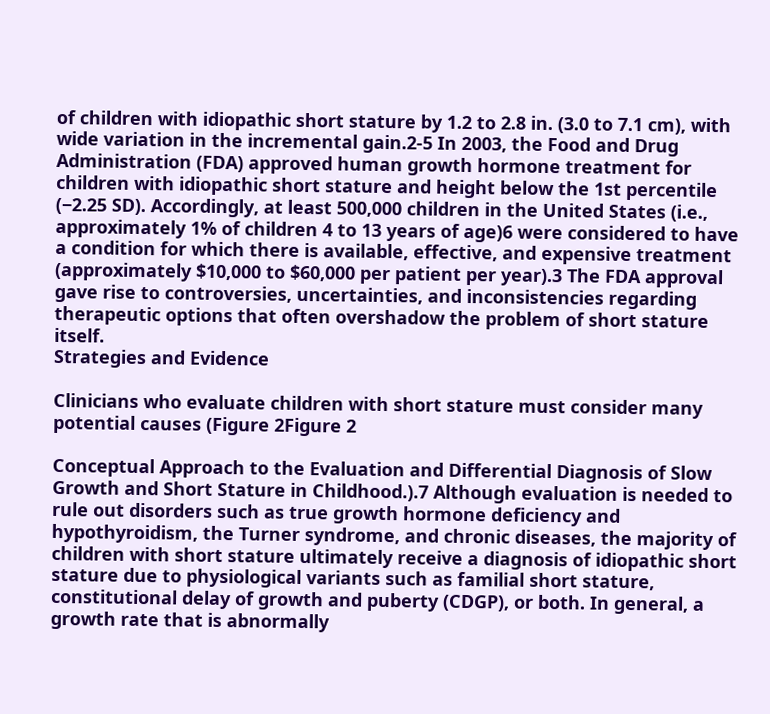of children with idiopathic short stature by 1.2 to 2.8 in. (3.0 to 7.1 cm), with wide variation in the incremental gain.2-5 In 2003, the Food and Drug Administration (FDA) approved human growth hormone treatment for children with idiopathic short stature and height below the 1st percentile (−2.25 SD). Accordingly, at least 500,000 children in the United States (i.e., approximately 1% of children 4 to 13 years of age)6 were considered to have a condition for which there is available, effective, and expensive treatment (approximately $10,000 to $60,000 per patient per year).3 The FDA approval gave rise to controversies, uncertainties, and inconsistencies regarding therapeutic options that often overshadow the problem of short stature itself.
Strategies and Evidence

Clinicians who evaluate children with short stature must consider many potential causes (Figure 2Figure 2

Conceptual Approach to the Evaluation and Differential Diagnosis of Slow Growth and Short Stature in Childhood.).7 Although evaluation is needed to rule out disorders such as true growth hormone deficiency and hypothyroidism, the Turner syndrome, and chronic diseases, the majority of children with short stature ultimately receive a diagnosis of idiopathic short stature due to physiological variants such as familial short stature, constitutional delay of growth and puberty (CDGP), or both. In general, a growth rate that is abnormally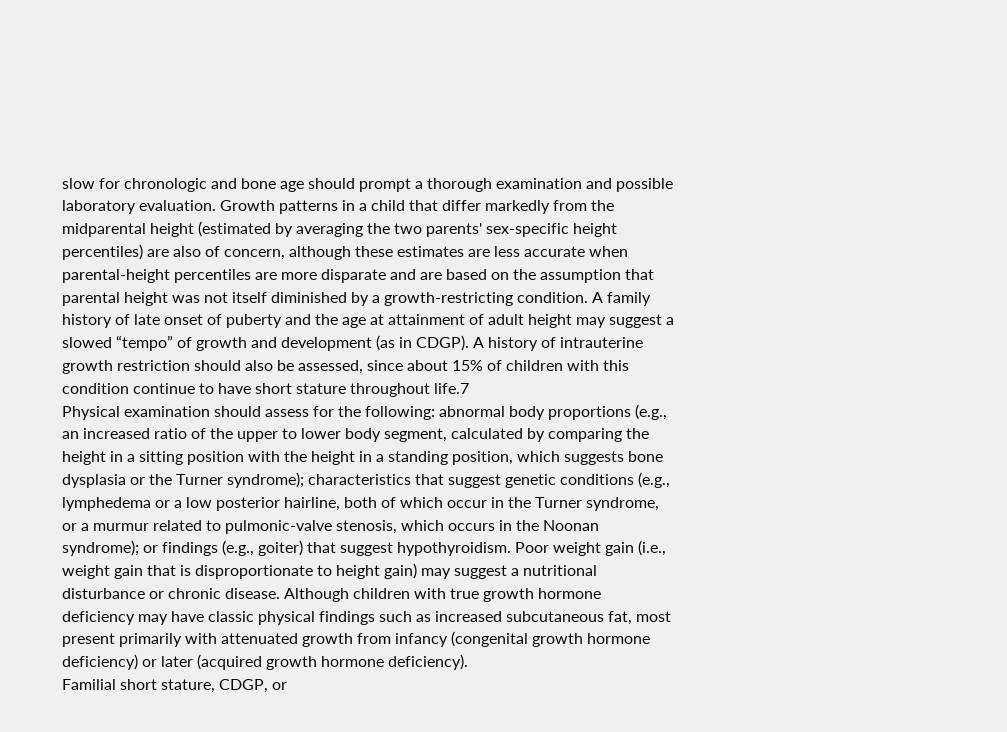slow for chronologic and bone age should prompt a thorough examination and possible laboratory evaluation. Growth patterns in a child that differ markedly from the midparental height (estimated by averaging the two parents' sex-specific height percentiles) are also of concern, although these estimates are less accurate when parental-height percentiles are more disparate and are based on the assumption that parental height was not itself diminished by a growth-restricting condition. A family history of late onset of puberty and the age at attainment of adult height may suggest a slowed “tempo” of growth and development (as in CDGP). A history of intrauterine growth restriction should also be assessed, since about 15% of children with this condition continue to have short stature throughout life.7
Physical examination should assess for the following: abnormal body proportions (e.g., an increased ratio of the upper to lower body segment, calculated by comparing the height in a sitting position with the height in a standing position, which suggests bone dysplasia or the Turner syndrome); characteristics that suggest genetic conditions (e.g., lymphedema or a low posterior hairline, both of which occur in the Turner syndrome, or a murmur related to pulmonic-valve stenosis, which occurs in the Noonan syndrome); or findings (e.g., goiter) that suggest hypothyroidism. Poor weight gain (i.e., weight gain that is disproportionate to height gain) may suggest a nutritional disturbance or chronic disease. Although children with true growth hormone deficiency may have classic physical findings such as increased subcutaneous fat, most present primarily with attenuated growth from infancy (congenital growth hormone deficiency) or later (acquired growth hormone deficiency).
Familial short stature, CDGP, or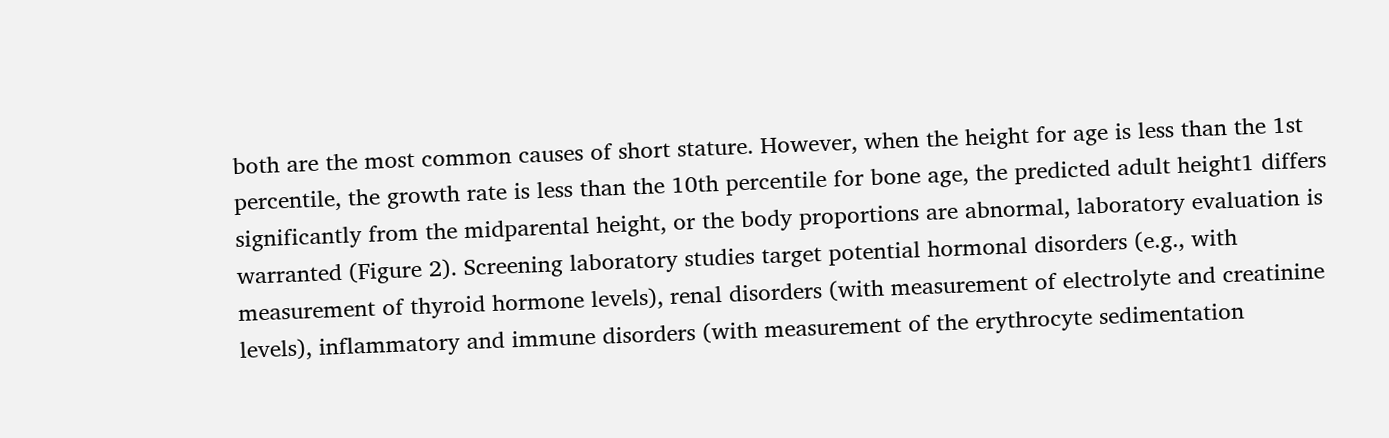both are the most common causes of short stature. However, when the height for age is less than the 1st percentile, the growth rate is less than the 10th percentile for bone age, the predicted adult height1 differs significantly from the midparental height, or the body proportions are abnormal, laboratory evaluation is warranted (Figure 2). Screening laboratory studies target potential hormonal disorders (e.g., with measurement of thyroid hormone levels), renal disorders (with measurement of electrolyte and creatinine levels), inflammatory and immune disorders (with measurement of the erythrocyte sedimentation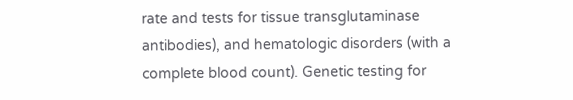rate and tests for tissue transglutaminase antibodies), and hematologic disorders (with a complete blood count). Genetic testing for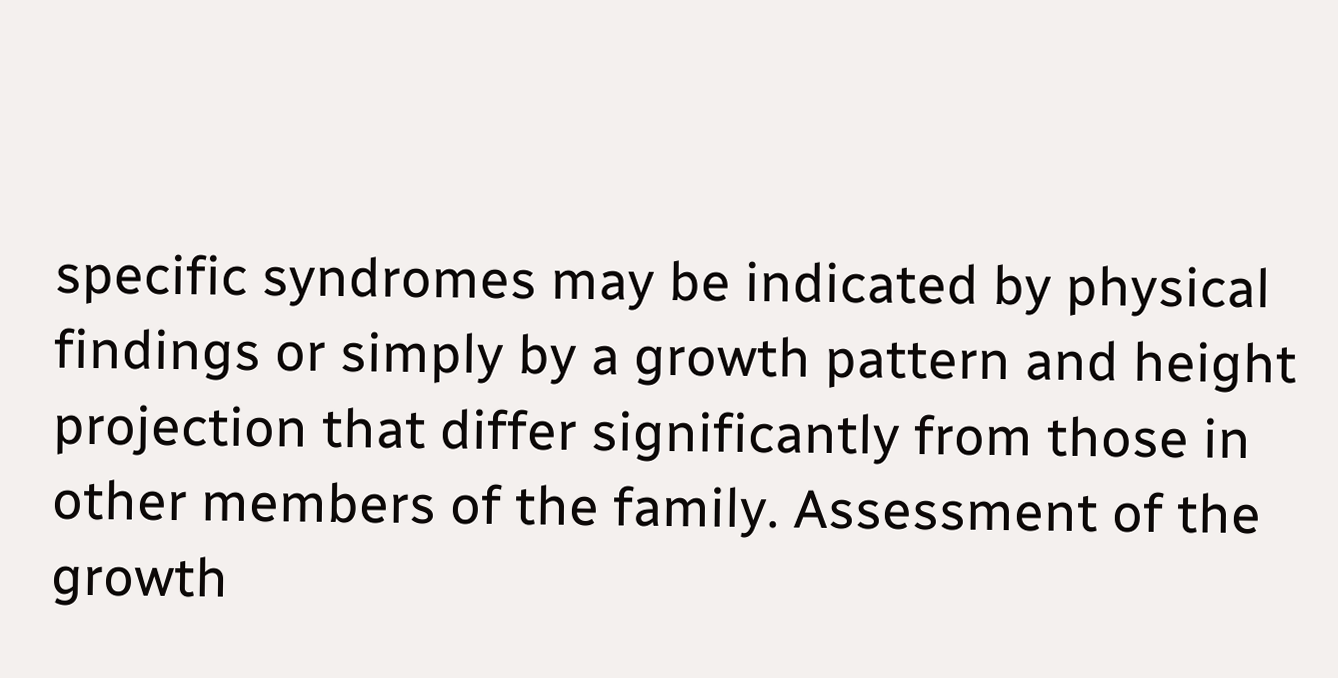specific syndromes may be indicated by physical findings or simply by a growth pattern and height projection that differ significantly from those in other members of the family. Assessment of the growth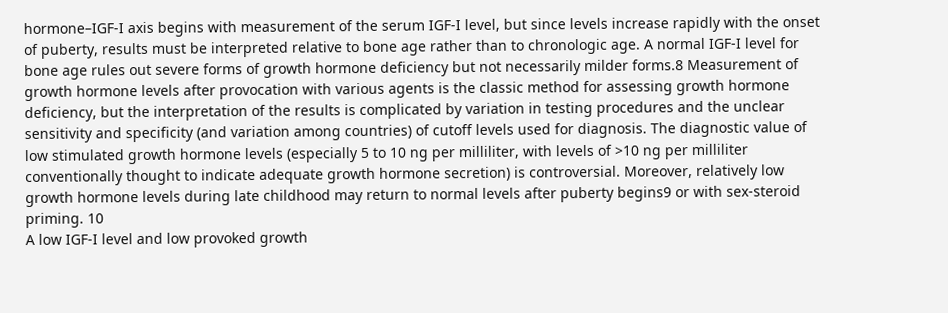hormone–IGF-I axis begins with measurement of the serum IGF-I level, but since levels increase rapidly with the onset of puberty, results must be interpreted relative to bone age rather than to chronologic age. A normal IGF-I level for bone age rules out severe forms of growth hormone deficiency but not necessarily milder forms.8 Measurement of growth hormone levels after provocation with various agents is the classic method for assessing growth hormone deficiency, but the interpretation of the results is complicated by variation in testing procedures and the unclear sensitivity and specificity (and variation among countries) of cutoff levels used for diagnosis. The diagnostic value of low stimulated growth hormone levels (especially 5 to 10 ng per milliliter, with levels of >10 ng per milliliter conventionally thought to indicate adequate growth hormone secretion) is controversial. Moreover, relatively low growth hormone levels during late childhood may return to normal levels after puberty begins9 or with sex-steroid priming. 10
A low IGF-I level and low provoked growth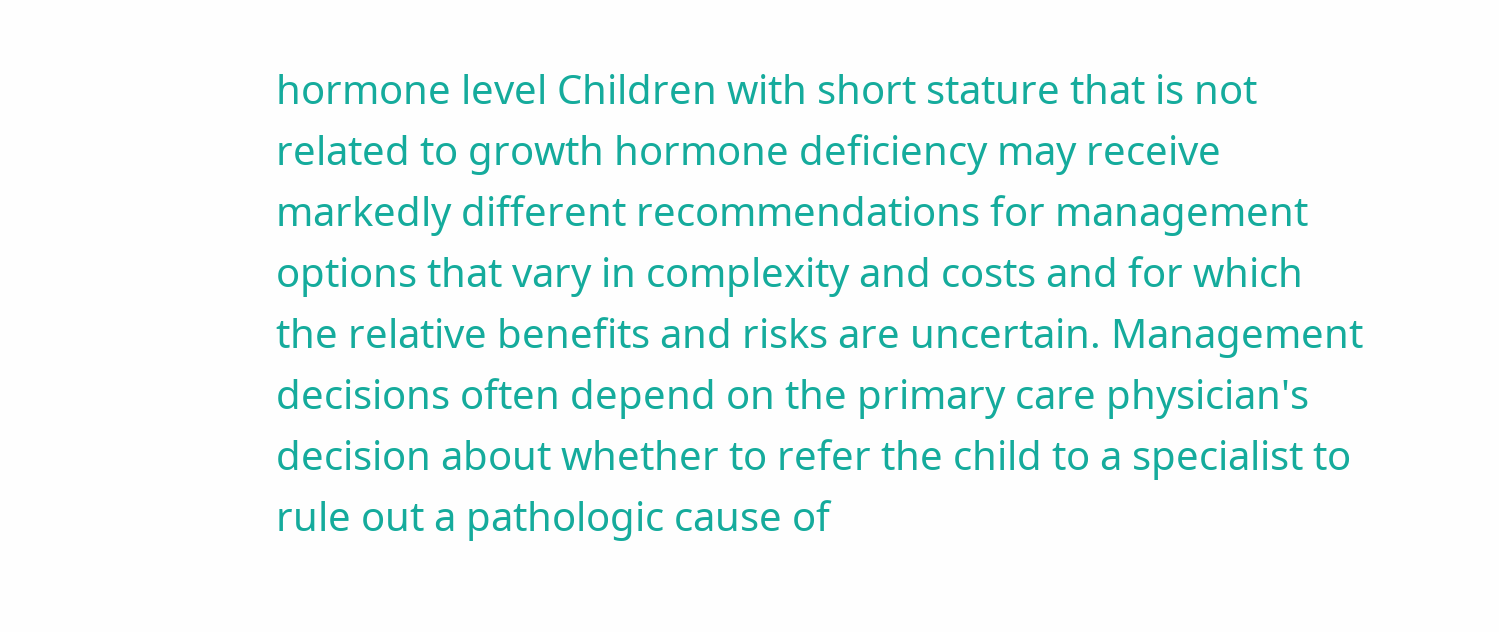hormone level Children with short stature that is not related to growth hormone deficiency may receive markedly different recommendations for management options that vary in complexity and costs and for which the relative benefits and risks are uncertain. Management decisions often depend on the primary care physician's decision about whether to refer the child to a specialist to rule out a pathologic cause of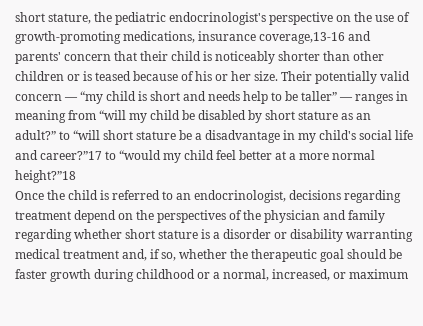short stature, the pediatric endocrinologist's perspective on the use of growth-promoting medications, insurance coverage,13-16 and parents' concern that their child is noticeably shorter than other children or is teased because of his or her size. Their potentially valid concern — “my child is short and needs help to be taller” — ranges in meaning from “will my child be disabled by short stature as an adult?” to “will short stature be a disadvantage in my child's social life and career?”17 to “would my child feel better at a more normal height?”18
Once the child is referred to an endocrinologist, decisions regarding treatment depend on the perspectives of the physician and family regarding whether short stature is a disorder or disability warranting medical treatment and, if so, whether the therapeutic goal should be faster growth during childhood or a normal, increased, or maximum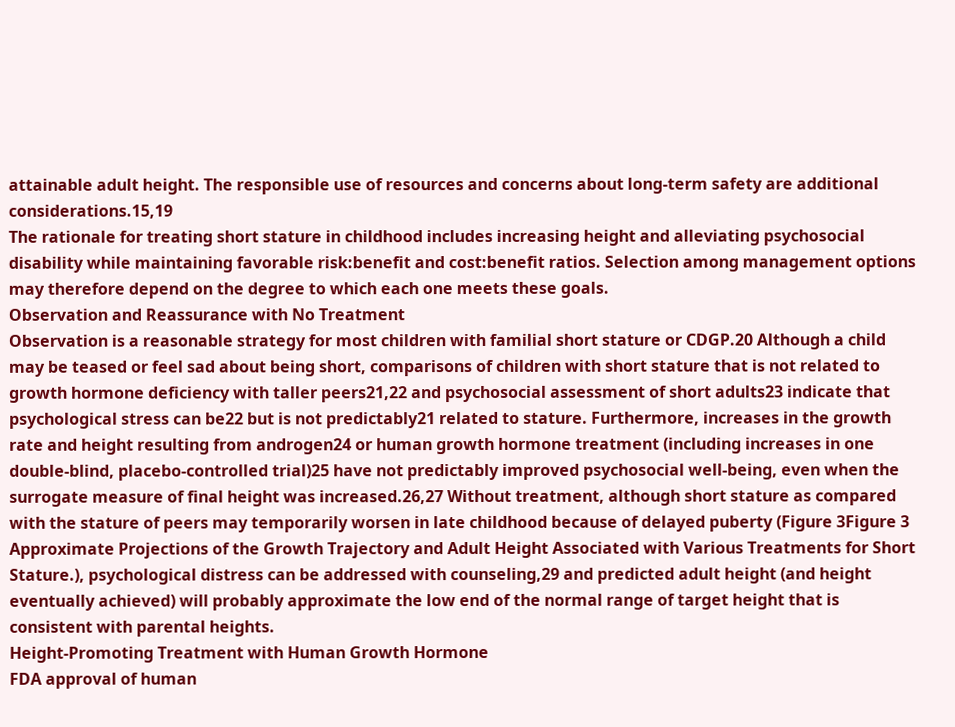attainable adult height. The responsible use of resources and concerns about long-term safety are additional considerations.15,19
The rationale for treating short stature in childhood includes increasing height and alleviating psychosocial disability while maintaining favorable risk:benefit and cost:benefit ratios. Selection among management options may therefore depend on the degree to which each one meets these goals.
Observation and Reassurance with No Treatment
Observation is a reasonable strategy for most children with familial short stature or CDGP.20 Although a child may be teased or feel sad about being short, comparisons of children with short stature that is not related to growth hormone deficiency with taller peers21,22 and psychosocial assessment of short adults23 indicate that psychological stress can be22 but is not predictably21 related to stature. Furthermore, increases in the growth rate and height resulting from androgen24 or human growth hormone treatment (including increases in one double-blind, placebo-controlled trial)25 have not predictably improved psychosocial well-being, even when the surrogate measure of final height was increased.26,27 Without treatment, although short stature as compared with the stature of peers may temporarily worsen in late childhood because of delayed puberty (Figure 3Figure 3
Approximate Projections of the Growth Trajectory and Adult Height Associated with Various Treatments for Short Stature.), psychological distress can be addressed with counseling,29 and predicted adult height (and height eventually achieved) will probably approximate the low end of the normal range of target height that is consistent with parental heights.
Height-Promoting Treatment with Human Growth Hormone
FDA approval of human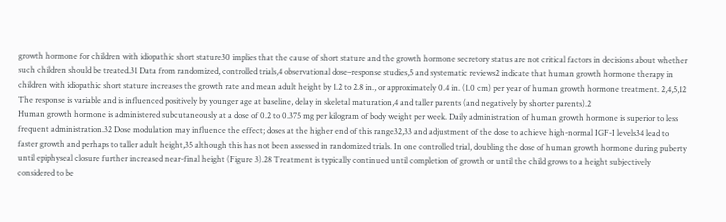growth hormone for children with idiopathic short stature30 implies that the cause of short stature and the growth hormone secretory status are not critical factors in decisions about whether such children should be treated.31 Data from randomized, controlled trials,4 observational dose–response studies,5 and systematic reviews2 indicate that human growth hormone therapy in children with idiopathic short stature increases the growth rate and mean adult height by 1.2 to 2.8 in., or approximately 0.4 in. (1.0 cm) per year of human growth hormone treatment. 2,4,5,12 The response is variable and is influenced positively by younger age at baseline, delay in skeletal maturation,4 and taller parents (and negatively by shorter parents).2
Human growth hormone is administered subcutaneously at a dose of 0.2 to 0.375 mg per kilogram of body weight per week. Daily administration of human growth hormone is superior to less frequent administration.32 Dose modulation may influence the effect; doses at the higher end of this range32,33 and adjustment of the dose to achieve high-normal IGF-I levels34 lead to faster growth and perhaps to taller adult height,35 although this has not been assessed in randomized trials. In one controlled trial, doubling the dose of human growth hormone during puberty until epiphyseal closure further increased near-final height (Figure 3).28 Treatment is typically continued until completion of growth or until the child grows to a height subjectively considered to be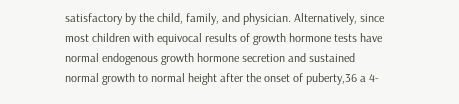satisfactory by the child, family, and physician. Alternatively, since most children with equivocal results of growth hormone tests have normal endogenous growth hormone secretion and sustained normal growth to normal height after the onset of puberty,36 a 4-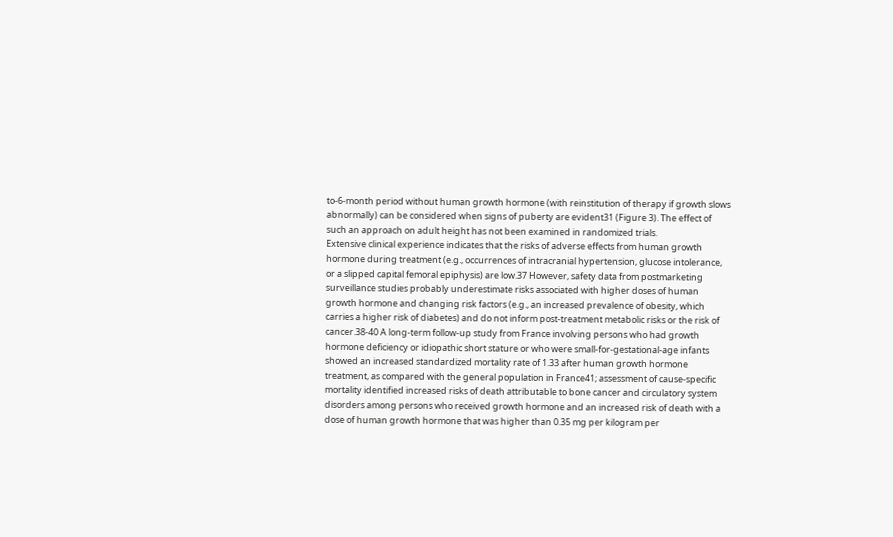to-6-month period without human growth hormone (with reinstitution of therapy if growth slows abnormally) can be considered when signs of puberty are evident31 (Figure 3). The effect of such an approach on adult height has not been examined in randomized trials.
Extensive clinical experience indicates that the risks of adverse effects from human growth hormone during treatment (e.g., occurrences of intracranial hypertension, glucose intolerance, or a slipped capital femoral epiphysis) are low.37 However, safety data from postmarketing surveillance studies probably underestimate risks associated with higher doses of human growth hormone and changing risk factors (e.g., an increased prevalence of obesity, which carries a higher risk of diabetes) and do not inform post-treatment metabolic risks or the risk of cancer.38-40 A long-term follow-up study from France involving persons who had growth hormone deficiency or idiopathic short stature or who were small-for-gestational-age infants showed an increased standardized mortality rate of 1.33 after human growth hormone treatment, as compared with the general population in France41; assessment of cause-specific mortality identified increased risks of death attributable to bone cancer and circulatory system disorders among persons who received growth hormone and an increased risk of death with a dose of human growth hormone that was higher than 0.35 mg per kilogram per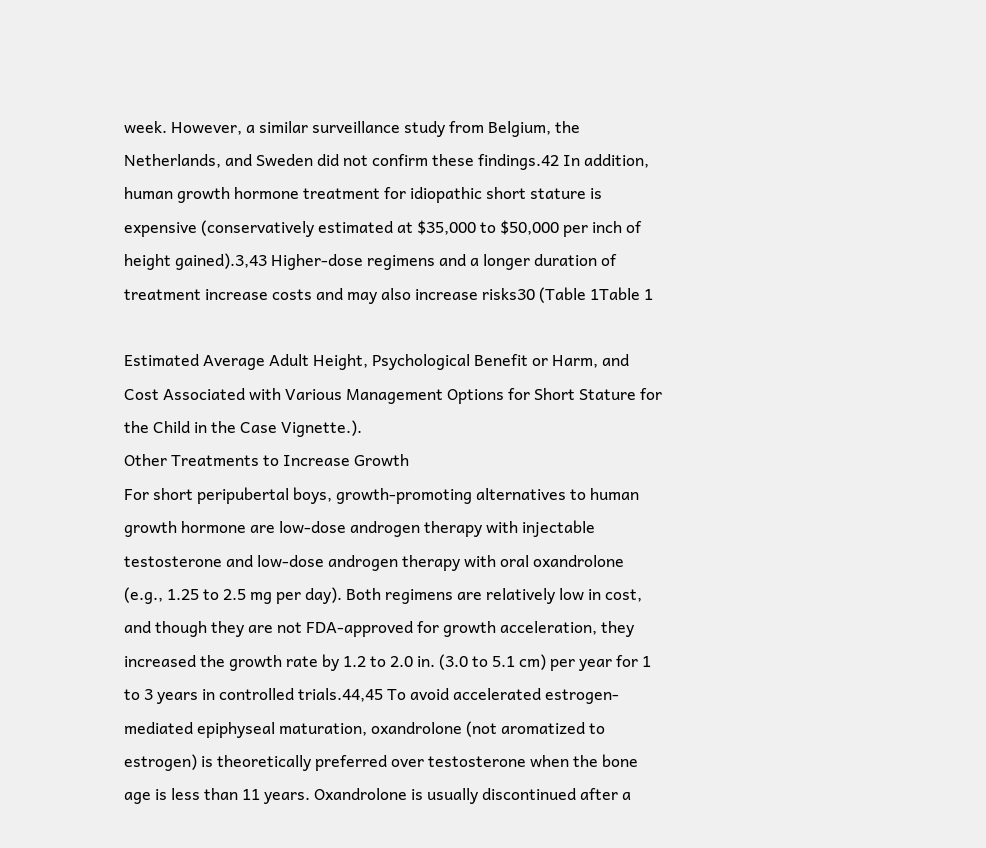week. However, a similar surveillance study from Belgium, the Netherlands, and Sweden did not confirm these findings.42 In addition, human growth hormone treatment for idiopathic short stature is expensive (conservatively estimated at $35,000 to $50,000 per inch of height gained).3,43 Higher-dose regimens and a longer duration of treatment increase costs and may also increase risks30 (Table 1Table 1

Estimated Average Adult Height, Psychological Benefit or Harm, and Cost Associated with Various Management Options for Short Stature for the Child in the Case Vignette.).
Other Treatments to Increase Growth
For short peripubertal boys, growth-promoting alternatives to human growth hormone are low-dose androgen therapy with injectable testosterone and low-dose androgen therapy with oral oxandrolone (e.g., 1.25 to 2.5 mg per day). Both regimens are relatively low in cost, and though they are not FDA-approved for growth acceleration, they increased the growth rate by 1.2 to 2.0 in. (3.0 to 5.1 cm) per year for 1 to 3 years in controlled trials.44,45 To avoid accelerated estrogen-mediated epiphyseal maturation, oxandrolone (not aromatized to estrogen) is theoretically preferred over testosterone when the bone age is less than 11 years. Oxandrolone is usually discontinued after a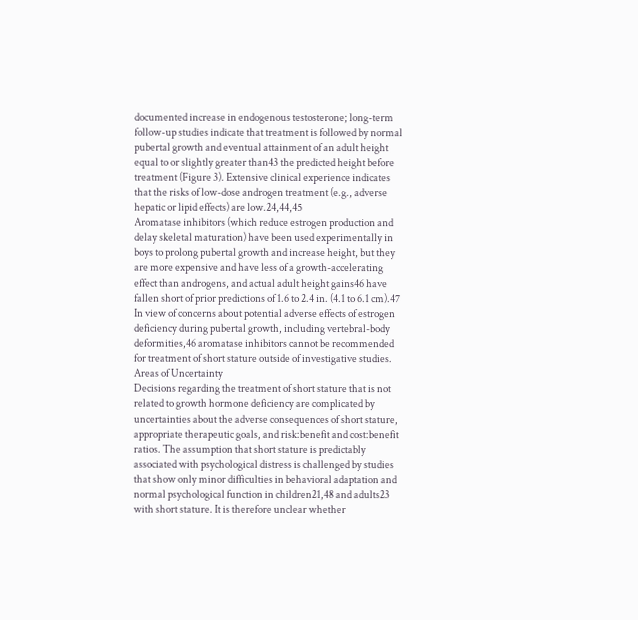documented increase in endogenous testosterone; long-term follow-up studies indicate that treatment is followed by normal pubertal growth and eventual attainment of an adult height equal to or slightly greater than43 the predicted height before treatment (Figure 3). Extensive clinical experience indicates that the risks of low-dose androgen treatment (e.g., adverse hepatic or lipid effects) are low.24,44,45
Aromatase inhibitors (which reduce estrogen production and delay skeletal maturation) have been used experimentally in boys to prolong pubertal growth and increase height, but they are more expensive and have less of a growth-accelerating effect than androgens, and actual adult height gains46 have fallen short of prior predictions of 1.6 to 2.4 in. (4.1 to 6.1 cm).47 In view of concerns about potential adverse effects of estrogen deficiency during pubertal growth, including vertebral-body deformities,46 aromatase inhibitors cannot be recommended for treatment of short stature outside of investigative studies.
Areas of Uncertainty
Decisions regarding the treatment of short stature that is not related to growth hormone deficiency are complicated by uncertainties about the adverse consequences of short stature, appropriate therapeutic goals, and risk:benefit and cost:benefit ratios. The assumption that short stature is predictably associated with psychological distress is challenged by studies that show only minor difficulties in behavioral adaptation and normal psychological function in children21,48 and adults23 with short stature. It is therefore unclear whether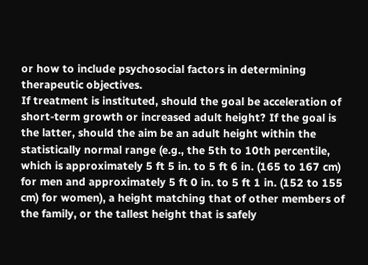or how to include psychosocial factors in determining therapeutic objectives.
If treatment is instituted, should the goal be acceleration of short-term growth or increased adult height? If the goal is the latter, should the aim be an adult height within the statistically normal range (e.g., the 5th to 10th percentile, which is approximately 5 ft 5 in. to 5 ft 6 in. (165 to 167 cm) for men and approximately 5 ft 0 in. to 5 ft 1 in. (152 to 155 cm) for women), a height matching that of other members of the family, or the tallest height that is safely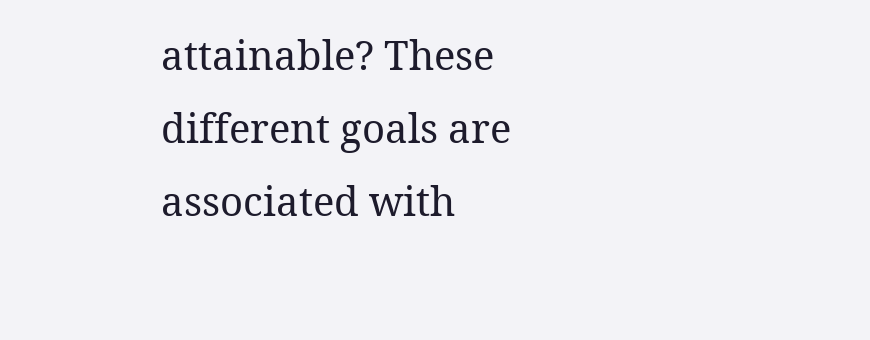attainable? These different goals are associated with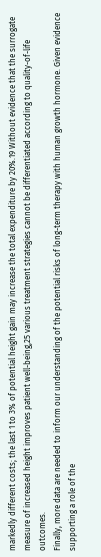markedly different costs; the last 1 to 3% of potential height gain may increase the total expenditure by 20%.19 Without evidence that the surrogate measure of increased height improves patient well-being,25 various treatment strategies cannot be differentiated according to quality-of-life outcomes.
Finally, more data are needed to inform our understanding of the potential risks of long-term therapy with human growth hormone. Given evidence supporting a role of the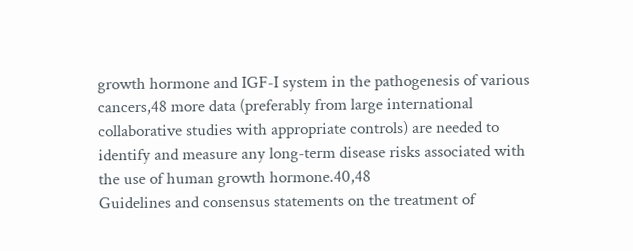growth hormone and IGF-I system in the pathogenesis of various cancers,48 more data (preferably from large international collaborative studies with appropriate controls) are needed to identify and measure any long-term disease risks associated with the use of human growth hormone.40,48
Guidelines and consensus statements on the treatment of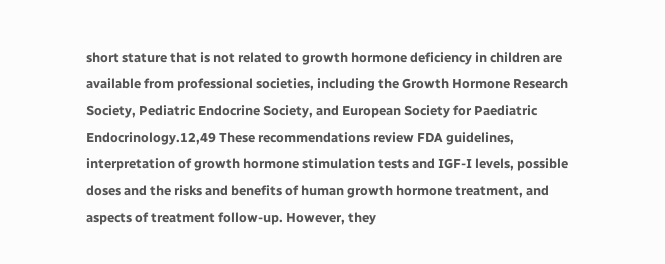short stature that is not related to growth hormone deficiency in children are available from professional societies, including the Growth Hormone Research Society, Pediatric Endocrine Society, and European Society for Paediatric Endocrinology.12,49 These recommendations review FDA guidelines, interpretation of growth hormone stimulation tests and IGF-I levels, possible doses and the risks and benefits of human growth hormone treatment, and aspects of treatment follow-up. However, they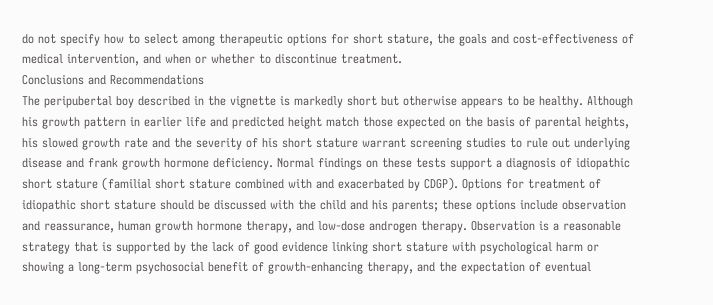do not specify how to select among therapeutic options for short stature, the goals and cost-effectiveness of medical intervention, and when or whether to discontinue treatment.
Conclusions and Recommendations
The peripubertal boy described in the vignette is markedly short but otherwise appears to be healthy. Although his growth pattern in earlier life and predicted height match those expected on the basis of parental heights, his slowed growth rate and the severity of his short stature warrant screening studies to rule out underlying disease and frank growth hormone deficiency. Normal findings on these tests support a diagnosis of idiopathic short stature (familial short stature combined with and exacerbated by CDGP). Options for treatment of idiopathic short stature should be discussed with the child and his parents; these options include observation and reassurance, human growth hormone therapy, and low-dose androgen therapy. Observation is a reasonable strategy that is supported by the lack of good evidence linking short stature with psychological harm or showing a long-term psychosocial benefit of growth-enhancing therapy, and the expectation of eventual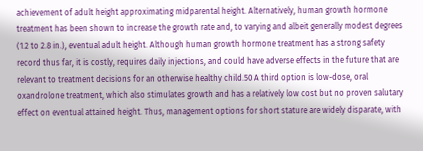achievement of adult height approximating midparental height. Alternatively, human growth hormone treatment has been shown to increase the growth rate and, to varying and albeit generally modest degrees (1.2 to 2.8 in.), eventual adult height. Although human growth hormone treatment has a strong safety record thus far, it is costly, requires daily injections, and could have adverse effects in the future that are relevant to treatment decisions for an otherwise healthy child.50 A third option is low-dose, oral oxandrolone treatment, which also stimulates growth and has a relatively low cost but no proven salutary effect on eventual attained height. Thus, management options for short stature are widely disparate, with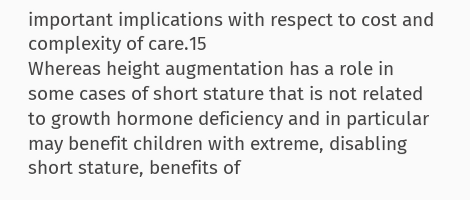important implications with respect to cost and complexity of care.15
Whereas height augmentation has a role in some cases of short stature that is not related to growth hormone deficiency and in particular may benefit children with extreme, disabling short stature, benefits of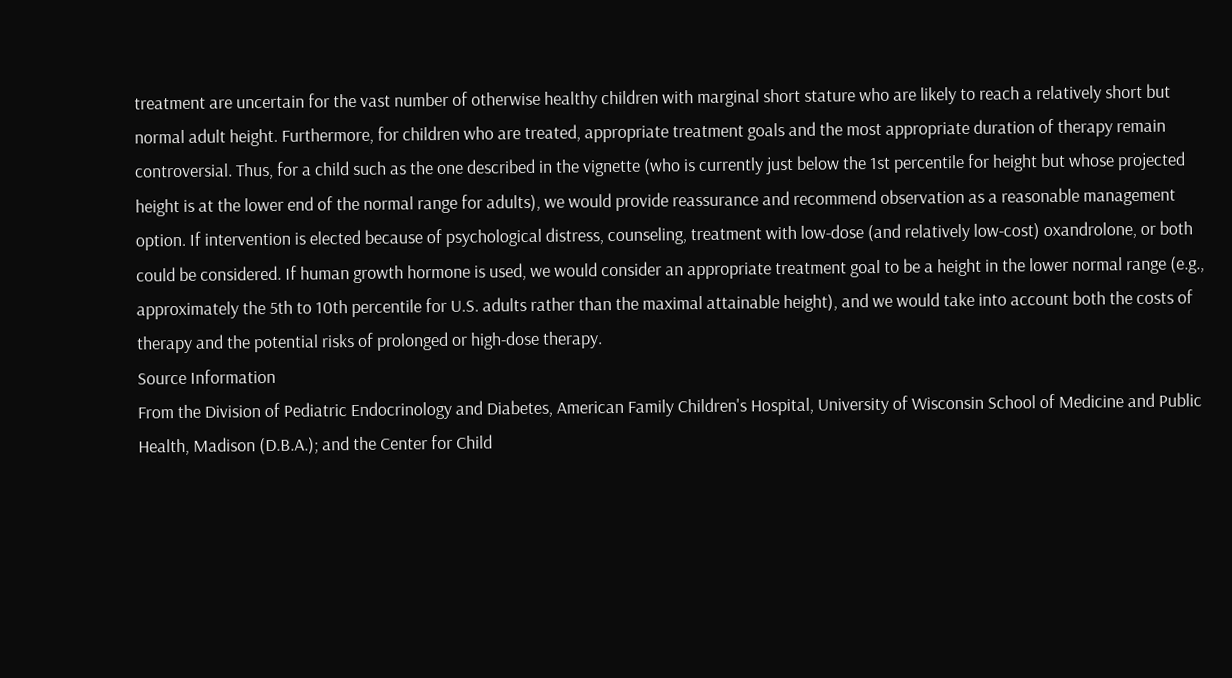treatment are uncertain for the vast number of otherwise healthy children with marginal short stature who are likely to reach a relatively short but normal adult height. Furthermore, for children who are treated, appropriate treatment goals and the most appropriate duration of therapy remain controversial. Thus, for a child such as the one described in the vignette (who is currently just below the 1st percentile for height but whose projected height is at the lower end of the normal range for adults), we would provide reassurance and recommend observation as a reasonable management option. If intervention is elected because of psychological distress, counseling, treatment with low-dose (and relatively low-cost) oxandrolone, or both could be considered. If human growth hormone is used, we would consider an appropriate treatment goal to be a height in the lower normal range (e.g., approximately the 5th to 10th percentile for U.S. adults rather than the maximal attainable height), and we would take into account both the costs of therapy and the potential risks of prolonged or high-dose therapy.
Source Information
From the Division of Pediatric Endocrinology and Diabetes, American Family Children's Hospital, University of Wisconsin School of Medicine and Public Health, Madison (D.B.A.); and the Center for Child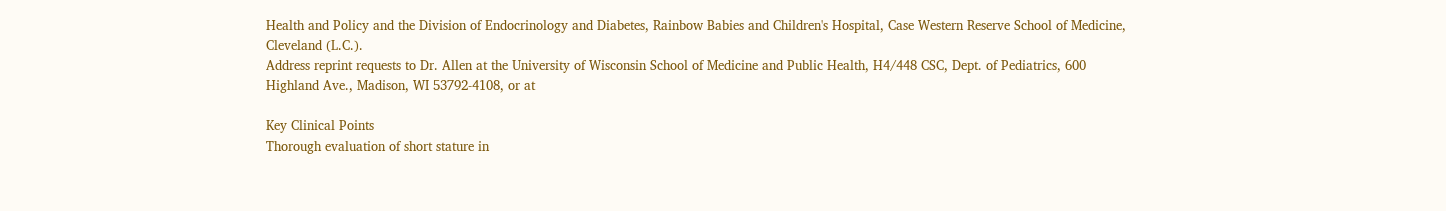Health and Policy and the Division of Endocrinology and Diabetes, Rainbow Babies and Children's Hospital, Case Western Reserve School of Medicine, Cleveland (L.C.).
Address reprint requests to Dr. Allen at the University of Wisconsin School of Medicine and Public Health, H4/448 CSC, Dept. of Pediatrics, 600 Highland Ave., Madison, WI 53792-4108, or at

Key Clinical Points
Thorough evaluation of short stature in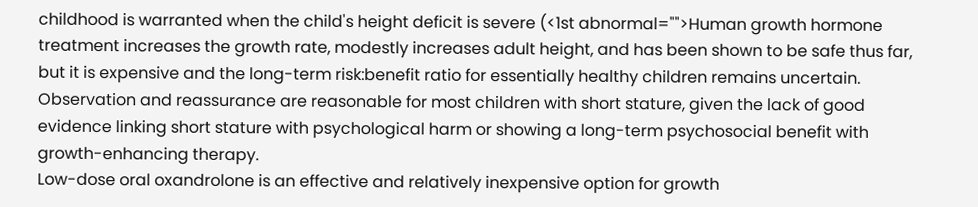childhood is warranted when the child's height deficit is severe (<1st abnormal="">Human growth hormone treatment increases the growth rate, modestly increases adult height, and has been shown to be safe thus far, but it is expensive and the long-term risk:benefit ratio for essentially healthy children remains uncertain.
Observation and reassurance are reasonable for most children with short stature, given the lack of good evidence linking short stature with psychological harm or showing a long-term psychosocial benefit with growth-enhancing therapy.
Low-dose oral oxandrolone is an effective and relatively inexpensive option for growth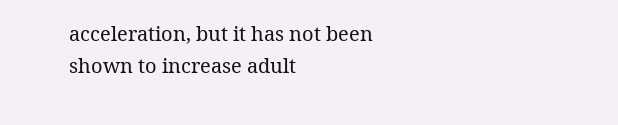acceleration, but it has not been shown to increase adult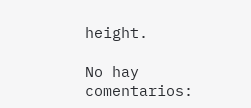height.

No hay comentarios: